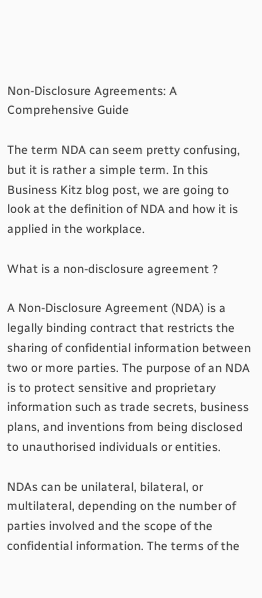Non-Disclosure Agreements: A Comprehensive Guide

The term NDA can seem pretty confusing, but it is rather a simple term. In this Business Kitz blog post, we are going to look at the definition of NDA and how it is applied in the workplace.

What is a non-disclosure agreement ?

A Non-Disclosure Agreement (NDA) is a legally binding contract that restricts the sharing of confidential information between two or more parties. The purpose of an NDA is to protect sensitive and proprietary information such as trade secrets, business plans, and inventions from being disclosed to unauthorised individuals or entities.

NDAs can be unilateral, bilateral, or multilateral, depending on the number of parties involved and the scope of the confidential information. The terms of the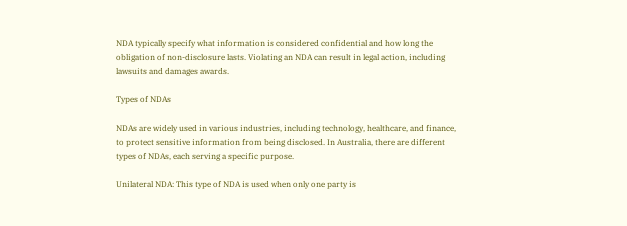NDA typically specify what information is considered confidential and how long the obligation of non-disclosure lasts. Violating an NDA can result in legal action, including lawsuits and damages awards.

Types of NDAs

NDAs are widely used in various industries, including technology, healthcare, and finance, to protect sensitive information from being disclosed. In Australia, there are different types of NDAs, each serving a specific purpose.

Unilateral NDA: This type of NDA is used when only one party is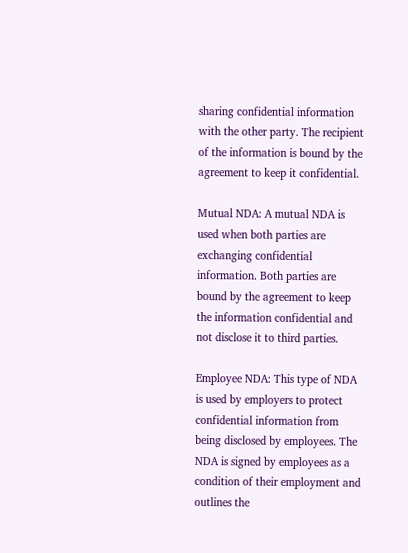sharing confidential information with the other party. The recipient of the information is bound by the agreement to keep it confidential.

Mutual NDA: A mutual NDA is used when both parties are exchanging confidential information. Both parties are bound by the agreement to keep the information confidential and not disclose it to third parties.

Employee NDA: This type of NDA is used by employers to protect confidential information from being disclosed by employees. The NDA is signed by employees as a condition of their employment and outlines the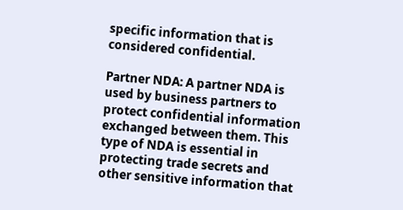specific information that is considered confidential.

Partner NDA: A partner NDA is used by business partners to protect confidential information exchanged between them. This type of NDA is essential in protecting trade secrets and other sensitive information that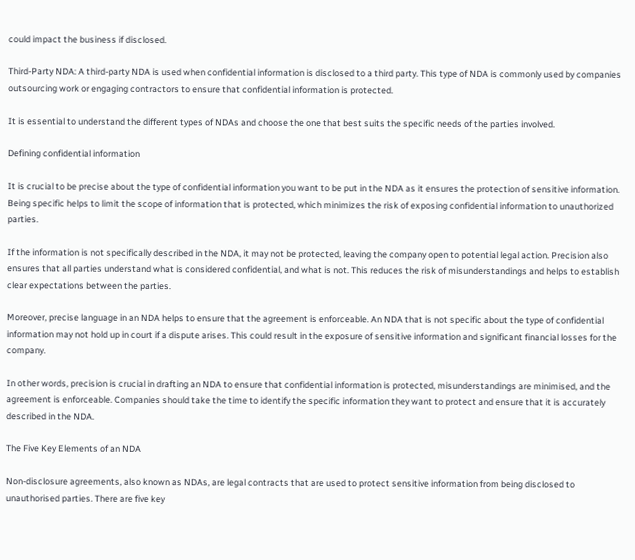could impact the business if disclosed.

Third-Party NDA: A third-party NDA is used when confidential information is disclosed to a third party. This type of NDA is commonly used by companies outsourcing work or engaging contractors to ensure that confidential information is protected.

It is essential to understand the different types of NDAs and choose the one that best suits the specific needs of the parties involved.

Defining confidential information

It is crucial to be precise about the type of confidential information you want to be put in the NDA as it ensures the protection of sensitive information. Being specific helps to limit the scope of information that is protected, which minimizes the risk of exposing confidential information to unauthorized parties.

If the information is not specifically described in the NDA, it may not be protected, leaving the company open to potential legal action. Precision also ensures that all parties understand what is considered confidential, and what is not. This reduces the risk of misunderstandings and helps to establish clear expectations between the parties.

Moreover, precise language in an NDA helps to ensure that the agreement is enforceable. An NDA that is not specific about the type of confidential information may not hold up in court if a dispute arises. This could result in the exposure of sensitive information and significant financial losses for the company.

In other words, precision is crucial in drafting an NDA to ensure that confidential information is protected, misunderstandings are minimised, and the agreement is enforceable. Companies should take the time to identify the specific information they want to protect and ensure that it is accurately described in the NDA.

The Five Key Elements of an NDA

Non-disclosure agreements, also known as NDAs, are legal contracts that are used to protect sensitive information from being disclosed to unauthorised parties. There are five key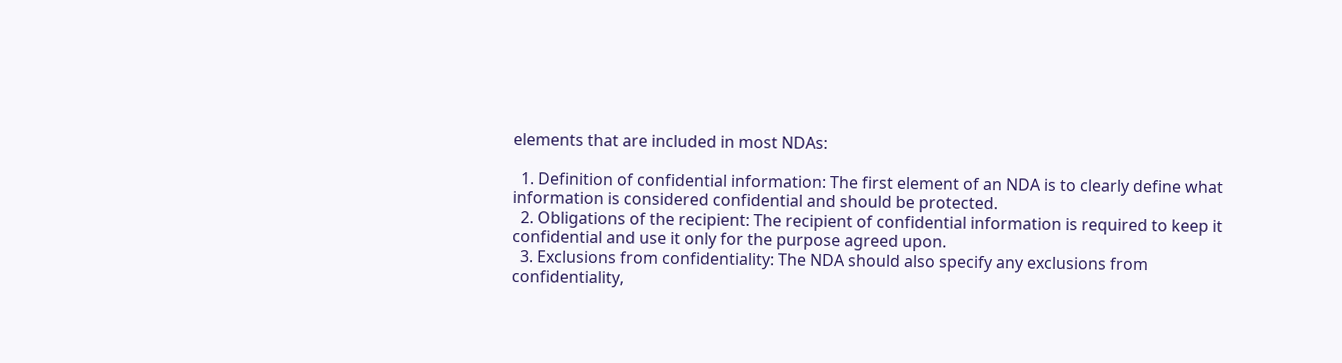elements that are included in most NDAs:

  1. Definition of confidential information: The first element of an NDA is to clearly define what information is considered confidential and should be protected.
  2. Obligations of the recipient: The recipient of confidential information is required to keep it confidential and use it only for the purpose agreed upon.
  3. Exclusions from confidentiality: The NDA should also specify any exclusions from confidentiality,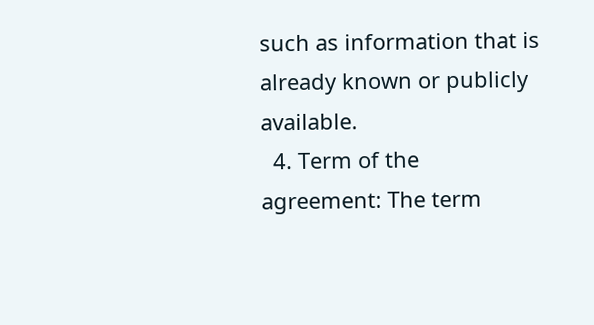such as information that is already known or publicly available.
  4. Term of the agreement: The term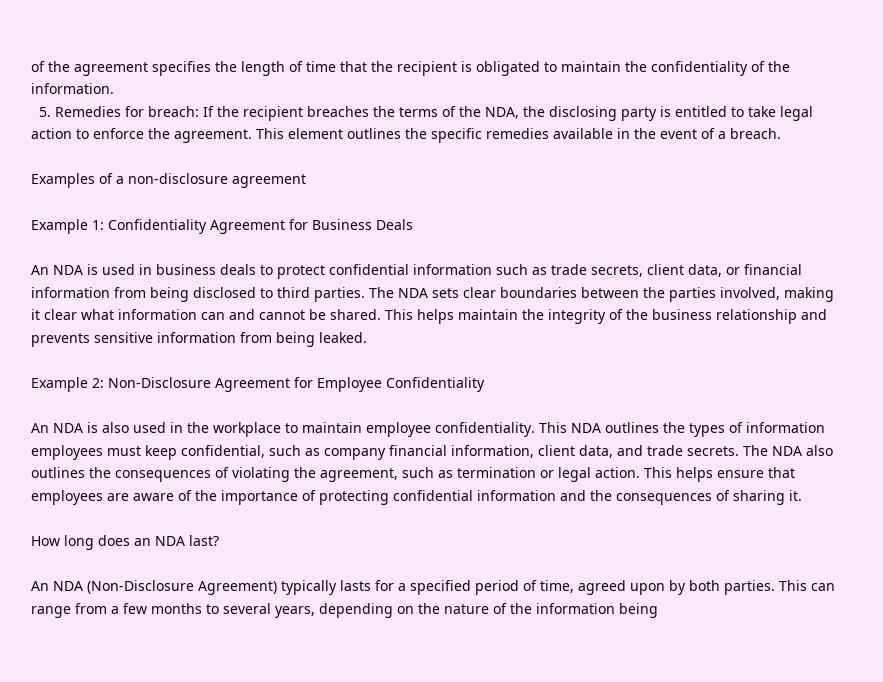of the agreement specifies the length of time that the recipient is obligated to maintain the confidentiality of the information.
  5. Remedies for breach: If the recipient breaches the terms of the NDA, the disclosing party is entitled to take legal action to enforce the agreement. This element outlines the specific remedies available in the event of a breach.

Examples of a non-disclosure agreement

Example 1: Confidentiality Agreement for Business Deals

An NDA is used in business deals to protect confidential information such as trade secrets, client data, or financial information from being disclosed to third parties. The NDA sets clear boundaries between the parties involved, making it clear what information can and cannot be shared. This helps maintain the integrity of the business relationship and prevents sensitive information from being leaked.

Example 2: Non-Disclosure Agreement for Employee Confidentiality

An NDA is also used in the workplace to maintain employee confidentiality. This NDA outlines the types of information employees must keep confidential, such as company financial information, client data, and trade secrets. The NDA also outlines the consequences of violating the agreement, such as termination or legal action. This helps ensure that employees are aware of the importance of protecting confidential information and the consequences of sharing it.

How long does an NDA last?

An NDA (Non-Disclosure Agreement) typically lasts for a specified period of time, agreed upon by both parties. This can range from a few months to several years, depending on the nature of the information being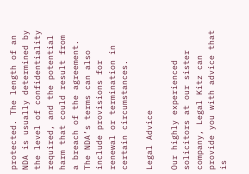protected. The length of an NDA is usually determined by the level of confidentiality required, and the potential harm that could result from a breach of the agreement. The NDA’s terms can also include provisions for renewal or termination in certain circumstances.

Legal Advice

Our highly experienced solicitors at our sister company, Legal Kitz can provide you with advice that is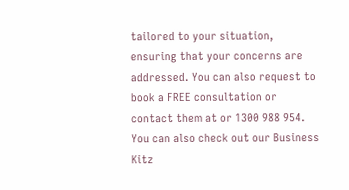tailored to your situation, ensuring that your concerns are addressed. You can also request to book a FREE consultation or contact them at or 1300 988 954. You can also check out our Business Kitz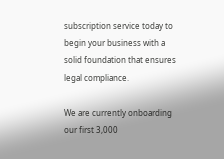subscription service today to begin your business with a solid foundation that ensures legal compliance.

We are currently onboarding our first 3,000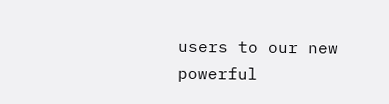users to our new powerful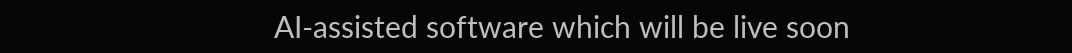AI-assisted software which will be live soon